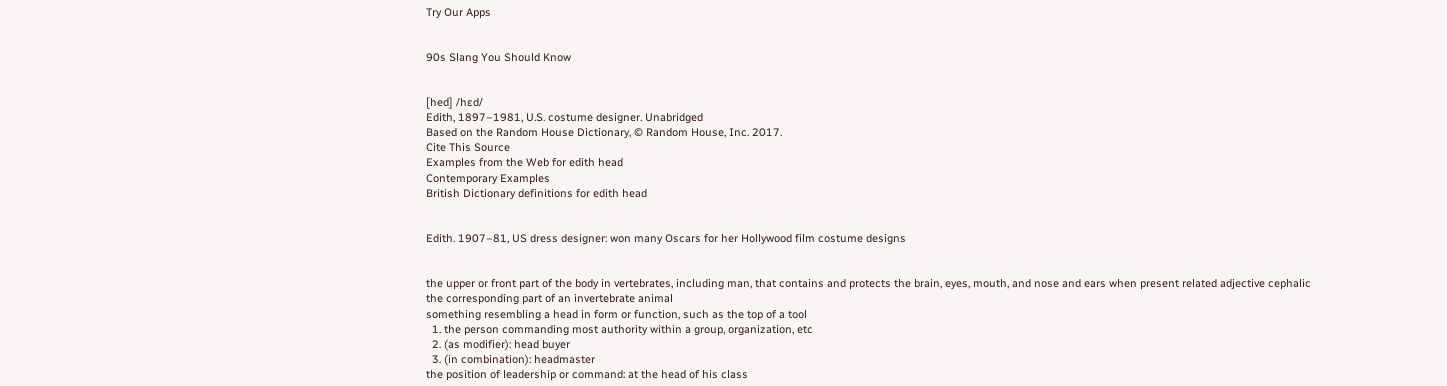Try Our Apps


90s Slang You Should Know


[hed] /hɛd/
Edith, 1897–1981, U.S. costume designer. Unabridged
Based on the Random House Dictionary, © Random House, Inc. 2017.
Cite This Source
Examples from the Web for edith head
Contemporary Examples
British Dictionary definitions for edith head


Edith. 1907–81, US dress designer: won many Oscars for her Hollywood film costume designs


the upper or front part of the body in vertebrates, including man, that contains and protects the brain, eyes, mouth, and nose and ears when present related adjective cephalic
the corresponding part of an invertebrate animal
something resembling a head in form or function, such as the top of a tool
  1. the person commanding most authority within a group, organization, etc
  2. (as modifier): head buyer
  3. (in combination): headmaster
the position of leadership or command: at the head of his class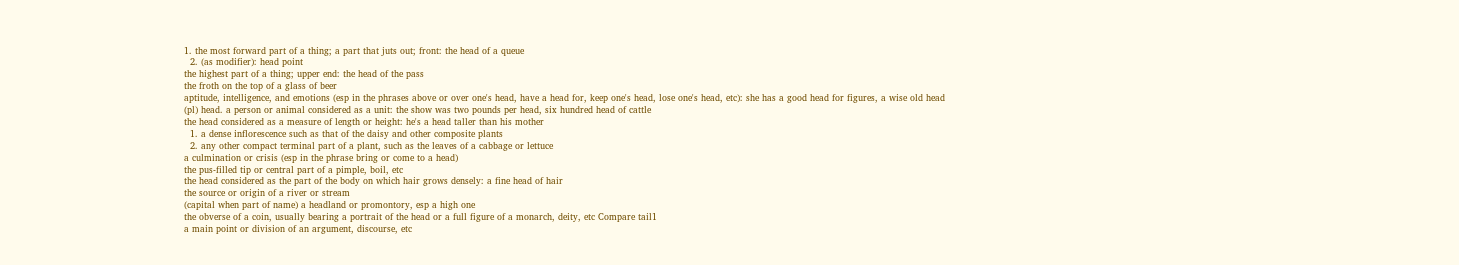1. the most forward part of a thing; a part that juts out; front: the head of a queue
  2. (as modifier): head point
the highest part of a thing; upper end: the head of the pass
the froth on the top of a glass of beer
aptitude, intelligence, and emotions (esp in the phrases above or over one's head, have a head for, keep one's head, lose one's head, etc): she has a good head for figures, a wise old head
(pl) head. a person or animal considered as a unit: the show was two pounds per head, six hundred head of cattle
the head considered as a measure of length or height: he's a head taller than his mother
  1. a dense inflorescence such as that of the daisy and other composite plants
  2. any other compact terminal part of a plant, such as the leaves of a cabbage or lettuce
a culmination or crisis (esp in the phrase bring or come to a head)
the pus-filled tip or central part of a pimple, boil, etc
the head considered as the part of the body on which hair grows densely: a fine head of hair
the source or origin of a river or stream
(capital when part of name) a headland or promontory, esp a high one
the obverse of a coin, usually bearing a portrait of the head or a full figure of a monarch, deity, etc Compare tail1
a main point or division of an argument, discourse, etc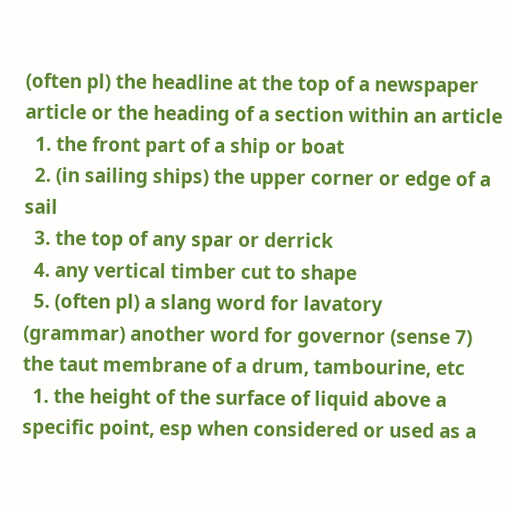(often pl) the headline at the top of a newspaper article or the heading of a section within an article
  1. the front part of a ship or boat
  2. (in sailing ships) the upper corner or edge of a sail
  3. the top of any spar or derrick
  4. any vertical timber cut to shape
  5. (often pl) a slang word for lavatory
(grammar) another word for governor (sense 7)
the taut membrane of a drum, tambourine, etc
  1. the height of the surface of liquid above a specific point, esp when considered or used as a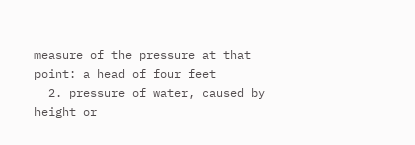measure of the pressure at that point: a head of four feet
  2. pressure of water, caused by height or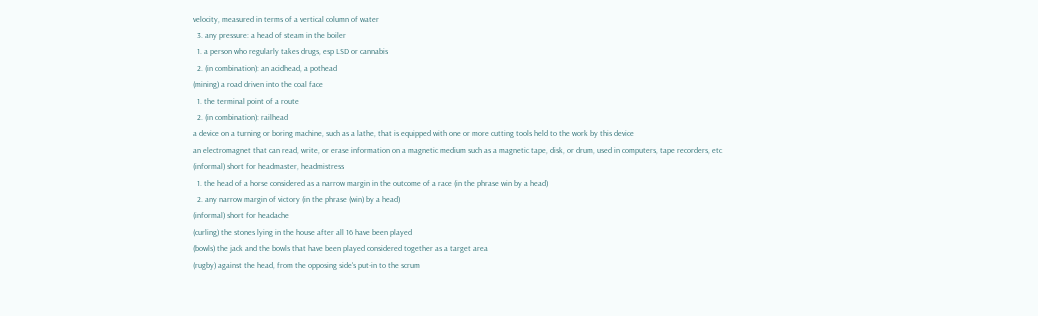velocity, measured in terms of a vertical column of water
  3. any pressure: a head of steam in the boiler
  1. a person who regularly takes drugs, esp LSD or cannabis
  2. (in combination): an acidhead, a pothead
(mining) a road driven into the coal face
  1. the terminal point of a route
  2. (in combination): railhead
a device on a turning or boring machine, such as a lathe, that is equipped with one or more cutting tools held to the work by this device
an electromagnet that can read, write, or erase information on a magnetic medium such as a magnetic tape, disk, or drum, used in computers, tape recorders, etc
(informal) short for headmaster, headmistress
  1. the head of a horse considered as a narrow margin in the outcome of a race (in the phrase win by a head)
  2. any narrow margin of victory (in the phrase (win) by a head)
(informal) short for headache
(curling) the stones lying in the house after all 16 have been played
(bowls) the jack and the bowls that have been played considered together as a target area
(rugby) against the head, from the opposing side's put-in to the scrum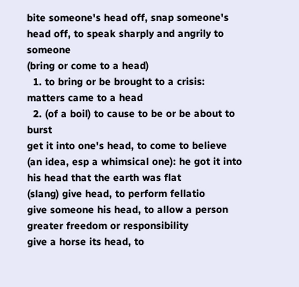bite someone's head off, snap someone's head off, to speak sharply and angrily to someone
(bring or come to a head)
  1. to bring or be brought to a crisis: matters came to a head
  2. (of a boil) to cause to be or be about to burst
get it into one's head, to come to believe (an idea, esp a whimsical one): he got it into his head that the earth was flat
(slang) give head, to perform fellatio
give someone his head, to allow a person greater freedom or responsibility
give a horse its head, to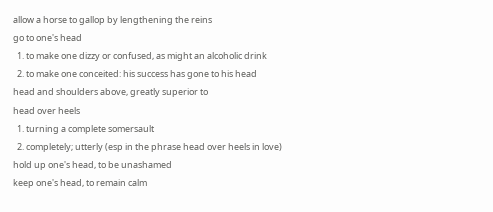allow a horse to gallop by lengthening the reins
go to one's head
  1. to make one dizzy or confused, as might an alcoholic drink
  2. to make one conceited: his success has gone to his head
head and shoulders above, greatly superior to
head over heels
  1. turning a complete somersault
  2. completely; utterly (esp in the phrase head over heels in love)
hold up one's head, to be unashamed
keep one's head, to remain calm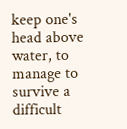keep one's head above water, to manage to survive a difficult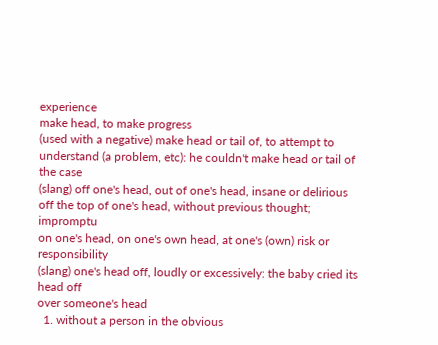experience
make head, to make progress
(used with a negative) make head or tail of, to attempt to understand (a problem, etc): he couldn't make head or tail of the case
(slang) off one's head, out of one's head, insane or delirious
off the top of one's head, without previous thought; impromptu
on one's head, on one's own head, at one's (own) risk or responsibility
(slang) one's head off, loudly or excessively: the baby cried its head off
over someone's head
  1. without a person in the obvious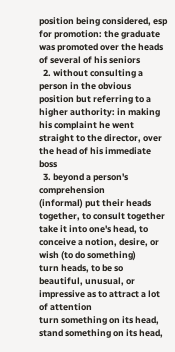position being considered, esp for promotion: the graduate was promoted over the heads of several of his seniors
  2. without consulting a person in the obvious position but referring to a higher authority: in making his complaint he went straight to the director, over the head of his immediate boss
  3. beyond a person's comprehension
(informal) put their heads together, to consult together
take it into one's head, to conceive a notion, desire, or wish (to do something)
turn heads, to be so beautiful, unusual, or impressive as to attract a lot of attention
turn something on its head, stand something on its head,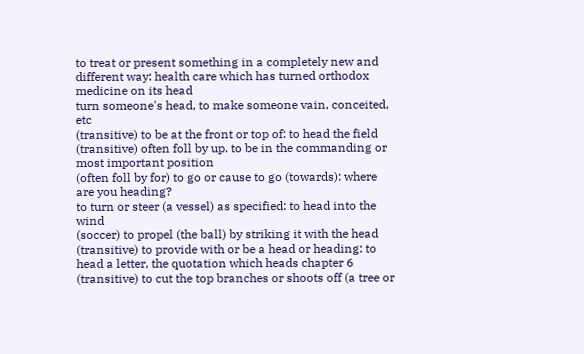to treat or present something in a completely new and different way: health care which has turned orthodox medicine on its head
turn someone's head, to make someone vain, conceited, etc
(transitive) to be at the front or top of: to head the field
(transitive) often foll by up. to be in the commanding or most important position
(often foll by for) to go or cause to go (towards): where are you heading?
to turn or steer (a vessel) as specified: to head into the wind
(soccer) to propel (the ball) by striking it with the head
(transitive) to provide with or be a head or heading: to head a letter, the quotation which heads chapter 6
(transitive) to cut the top branches or shoots off (a tree or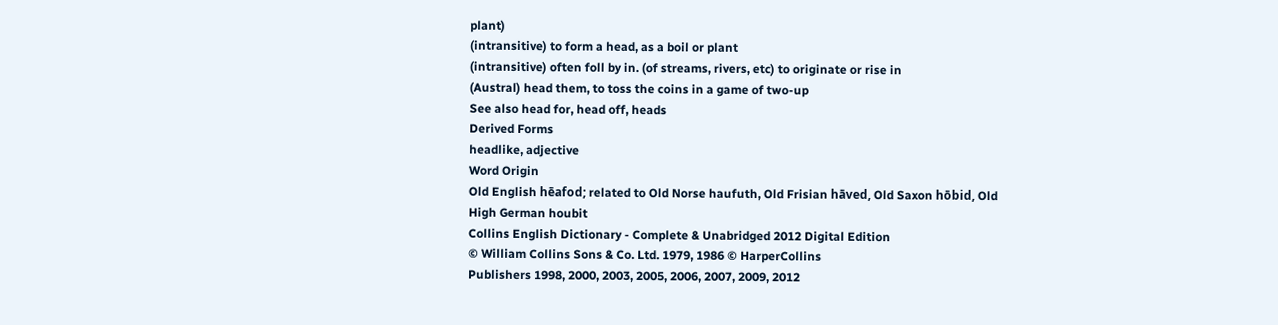plant)
(intransitive) to form a head, as a boil or plant
(intransitive) often foll by in. (of streams, rivers, etc) to originate or rise in
(Austral) head them, to toss the coins in a game of two-up
See also head for, head off, heads
Derived Forms
headlike, adjective
Word Origin
Old English hēafod; related to Old Norse haufuth, Old Frisian hāved, Old Saxon hōbid, Old High German houbit
Collins English Dictionary - Complete & Unabridged 2012 Digital Edition
© William Collins Sons & Co. Ltd. 1979, 1986 © HarperCollins
Publishers 1998, 2000, 2003, 2005, 2006, 2007, 2009, 2012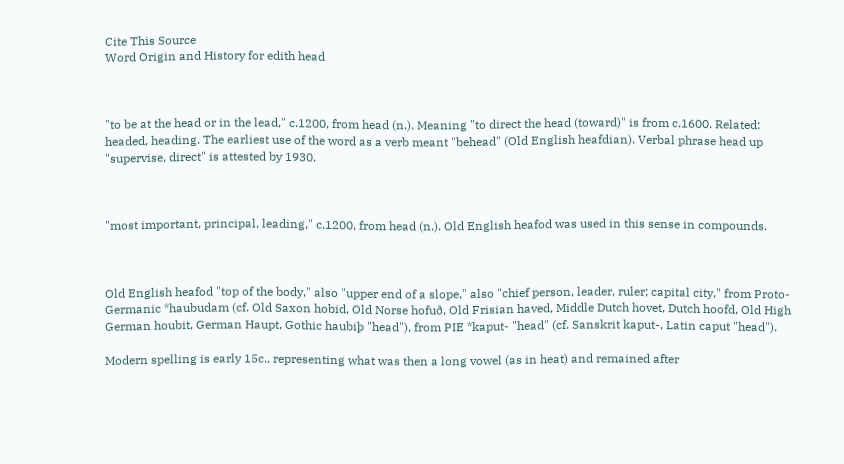Cite This Source
Word Origin and History for edith head



"to be at the head or in the lead," c.1200, from head (n.). Meaning "to direct the head (toward)" is from c.1600. Related: headed, heading. The earliest use of the word as a verb meant "behead" (Old English heafdian). Verbal phrase head up "supervise, direct" is attested by 1930.



"most important, principal, leading," c.1200, from head (n.). Old English heafod was used in this sense in compounds.



Old English heafod "top of the body," also "upper end of a slope," also "chief person, leader, ruler; capital city," from Proto-Germanic *haubudam (cf. Old Saxon hobid, Old Norse hofuð, Old Frisian haved, Middle Dutch hovet, Dutch hoofd, Old High German houbit, German Haupt, Gothic haubiþ "head"), from PIE *kaput- "head" (cf. Sanskrit kaput-, Latin caput "head").

Modern spelling is early 15c., representing what was then a long vowel (as in heat) and remained after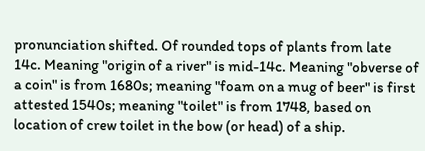pronunciation shifted. Of rounded tops of plants from late 14c. Meaning "origin of a river" is mid-14c. Meaning "obverse of a coin" is from 1680s; meaning "foam on a mug of beer" is first attested 1540s; meaning "toilet" is from 1748, based on location of crew toilet in the bow (or head) of a ship.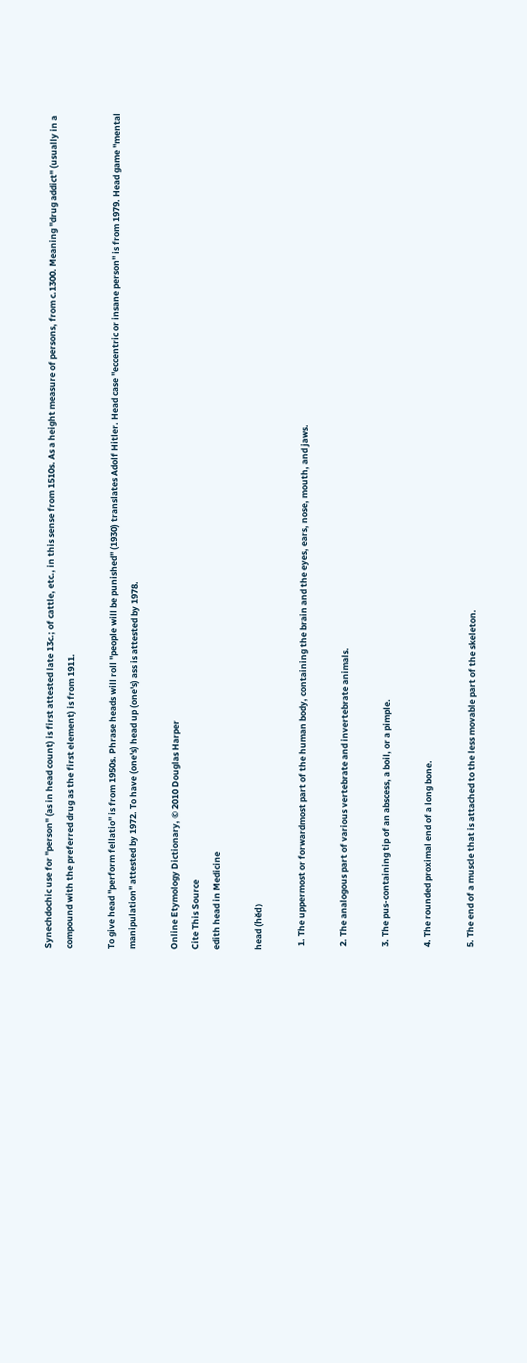Synechdochic use for "person" (as in head count) is first attested late 13c.; of cattle, etc., in this sense from 1510s. As a height measure of persons, from c.1300. Meaning "drug addict" (usually in a compound with the preferred drug as the first element) is from 1911.

To give head "perform fellatio" is from 1950s. Phrase heads will roll "people will be punished" (1930) translates Adolf Hitler. Head case "eccentric or insane person" is from 1979. Head game "mental manipulation" attested by 1972. To have (one's) head up (one's) ass is attested by 1978.

Online Etymology Dictionary, © 2010 Douglas Harper
Cite This Source
edith head in Medicine

head (hěd)

  1. The uppermost or forwardmost part of the human body, containing the brain and the eyes, ears, nose, mouth, and jaws.

  2. The analogous part of various vertebrate and invertebrate animals.

  3. The pus-containing tip of an abscess, a boil, or a pimple.

  4. The rounded proximal end of a long bone.

  5. The end of a muscle that is attached to the less movable part of the skeleton.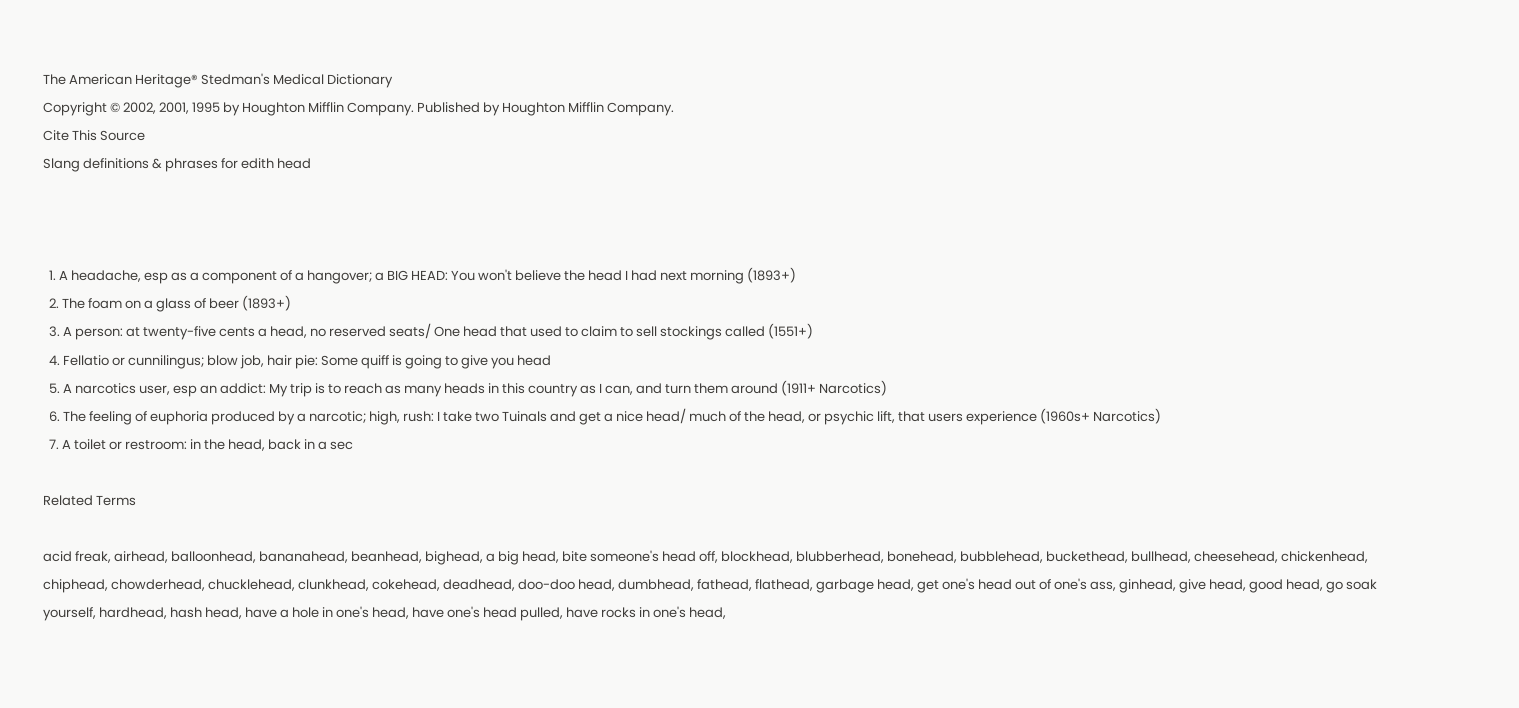The American Heritage® Stedman's Medical Dictionary
Copyright © 2002, 2001, 1995 by Houghton Mifflin Company. Published by Houghton Mifflin Company.
Cite This Source
Slang definitions & phrases for edith head



  1. A headache, esp as a component of a hangover; a BIG HEAD: You won't believe the head I had next morning (1893+)
  2. The foam on a glass of beer (1893+)
  3. A person: at twenty-five cents a head, no reserved seats/ One head that used to claim to sell stockings called (1551+)
  4. Fellatio or cunnilingus; blow job, hair pie: Some quiff is going to give you head
  5. A narcotics user, esp an addict: My trip is to reach as many heads in this country as I can, and turn them around (1911+ Narcotics)
  6. The feeling of euphoria produced by a narcotic; high, rush: I take two Tuinals and get a nice head/ much of the head, or psychic lift, that users experience (1960s+ Narcotics)
  7. A toilet or restroom: in the head, back in a sec

Related Terms

acid freak, airhead, balloonhead, bananahead, beanhead, bighead, a big head, bite someone's head off, blockhead, blubberhead, bonehead, bubblehead, buckethead, bullhead, cheesehead, chickenhead, chiphead, chowderhead, chucklehead, clunkhead, cokehead, deadhead, doo-doo head, dumbhead, fathead, flathead, garbage head, get one's head out of one's ass, ginhead, give head, good head, go soak yourself, hardhead, hash head, have a hole in one's head, have one's head pulled, have rocks in one's head,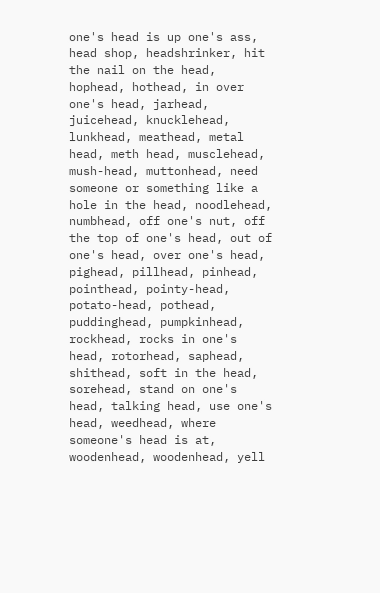one's head is up one's ass, head shop, headshrinker, hit the nail on the head, hophead, hothead, in over one's head, jarhead, juicehead, knucklehead, lunkhead, meathead, metal head, meth head, musclehead, mush-head, muttonhead, need someone or something like a hole in the head, noodlehead, numbhead, off one's nut, off the top of one's head, out of one's head, over one's head, pighead, pillhead, pinhead, pointhead, pointy-head, potato-head, pothead, puddinghead, pumpkinhead, rockhead, rocks in one's head, rotorhead, saphead, shithead, soft in the head, sorehead, stand on one's head, talking head, use one's head, weedhead, where someone's head is at, woodenhead, woodenhead, yell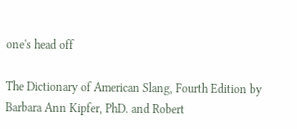one's head off

The Dictionary of American Slang, Fourth Edition by Barbara Ann Kipfer, PhD. and Robert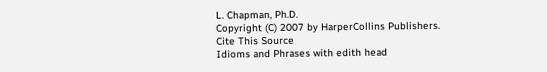L. Chapman, Ph.D.
Copyright (C) 2007 by HarperCollins Publishers.
Cite This Source
Idioms and Phrases with edith head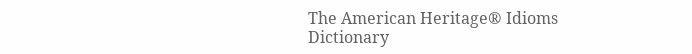The American Heritage® Idioms Dictionary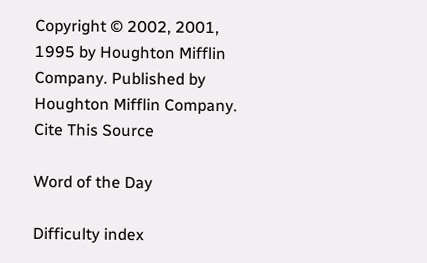Copyright © 2002, 2001, 1995 by Houghton Mifflin Company. Published by Houghton Mifflin Company.
Cite This Source

Word of the Day

Difficulty index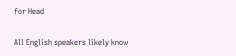for Head

All English speakers likely know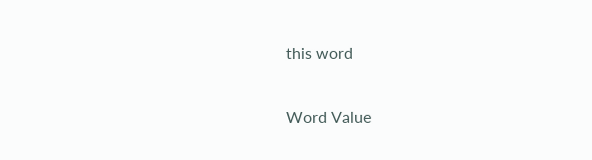this word

Word Value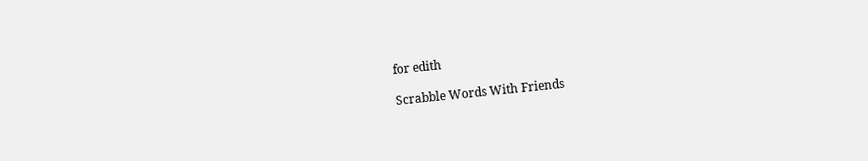for edith

Scrabble Words With Friends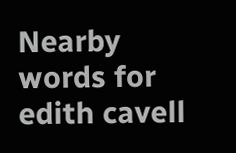Nearby words for edith cavell